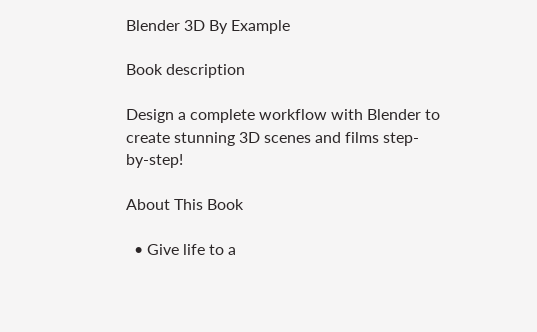Blender 3D By Example

Book description

Design a complete workflow with Blender to create stunning 3D scenes and films step-by-step!

About This Book

  • Give life to a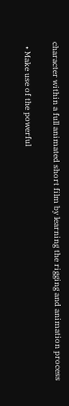character within a full animated short film by learning the rigging and animation process

  • Make use of the powerful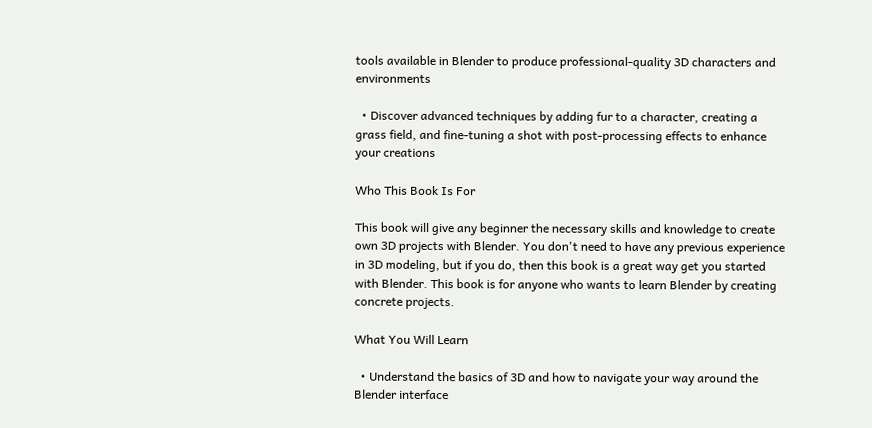tools available in Blender to produce professional-quality 3D characters and environments

  • Discover advanced techniques by adding fur to a character, creating a grass field, and fine-tuning a shot with post-processing effects to enhance your creations

Who This Book Is For

This book will give any beginner the necessary skills and knowledge to create own 3D projects with Blender. You don't need to have any previous experience in 3D modeling, but if you do, then this book is a great way get you started with Blender. This book is for anyone who wants to learn Blender by creating concrete projects.

What You Will Learn

  • Understand the basics of 3D and how to navigate your way around the Blender interface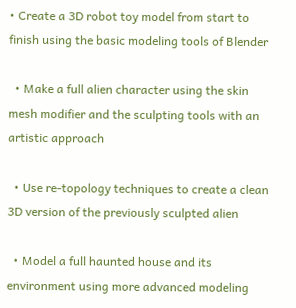• Create a 3D robot toy model from start to finish using the basic modeling tools of Blender

  • Make a full alien character using the skin mesh modifier and the sculpting tools with an artistic approach

  • Use re-topology techniques to create a clean 3D version of the previously sculpted alien

  • Model a full haunted house and its environment using more advanced modeling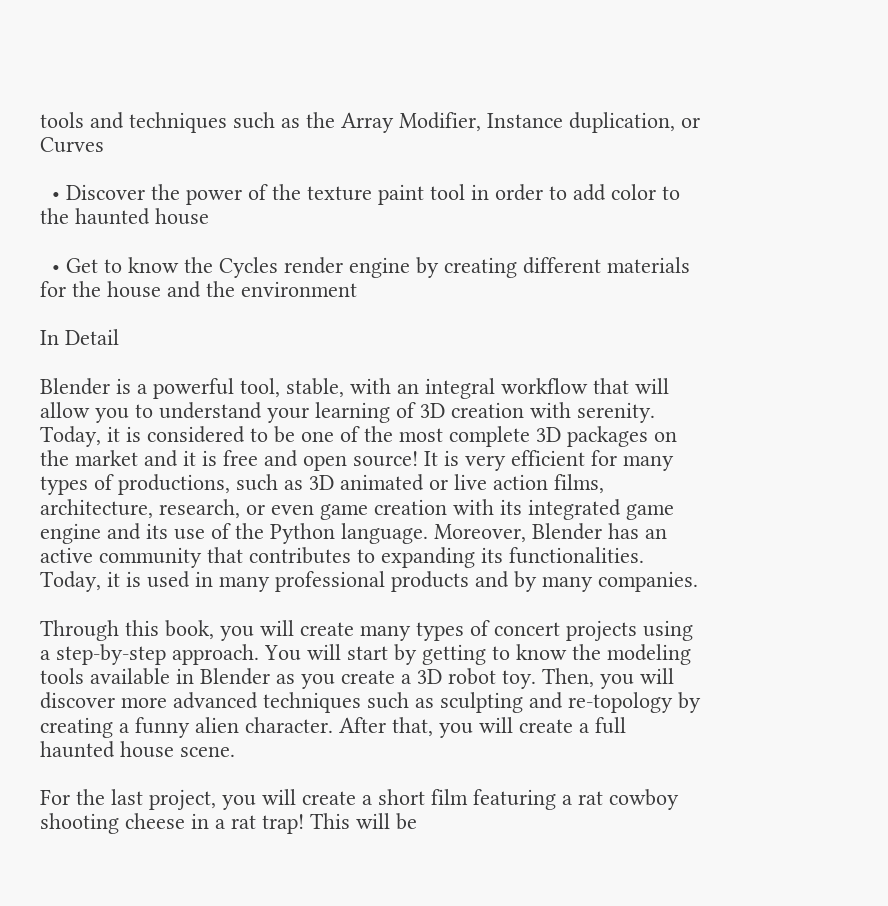tools and techniques such as the Array Modifier, Instance duplication, or Curves

  • Discover the power of the texture paint tool in order to add color to the haunted house

  • Get to know the Cycles render engine by creating different materials for the house and the environment

In Detail

Blender is a powerful tool, stable, with an integral workflow that will allow you to understand your learning of 3D creation with serenity. Today, it is considered to be one of the most complete 3D packages on the market and it is free and open source! It is very efficient for many types of productions, such as 3D animated or live action films, architecture, research, or even game creation with its integrated game engine and its use of the Python language. Moreover, Blender has an active community that contributes to expanding its functionalities. Today, it is used in many professional products and by many companies.

Through this book, you will create many types of concert projects using a step-by-step approach. You will start by getting to know the modeling tools available in Blender as you create a 3D robot toy. Then, you will discover more advanced techniques such as sculpting and re-topology by creating a funny alien character. After that, you will create a full haunted house scene.

For the last project, you will create a short film featuring a rat cowboy shooting cheese in a rat trap! This will be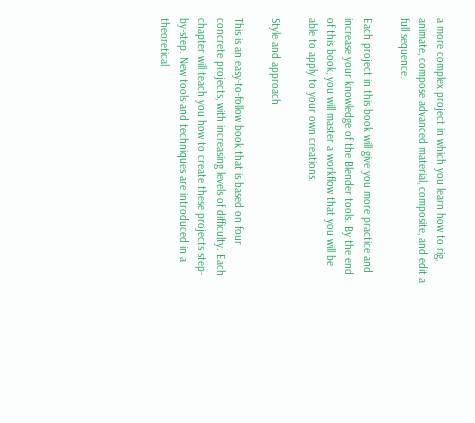a more complex project in which you learn how to rig, animate, compose advanced material, composite, and edit a full sequence.

Each project in this book will give you more practice and increase your knowledge of the Blender tools. By the end of this book, you will master a workflow that you will be able to apply to your own creations.

Style and approach

This is an easy-to-follow book that is based on four concrete projects, with increasing levels of difficulty. Each chapter will teach you how to create these projects step-by-step. New tools and techniques are introduced in a theoretical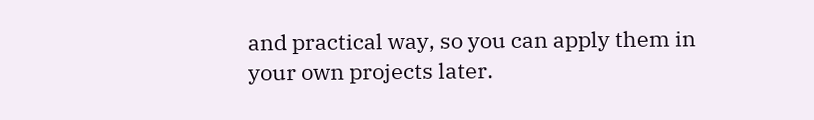and practical way, so you can apply them in your own projects later.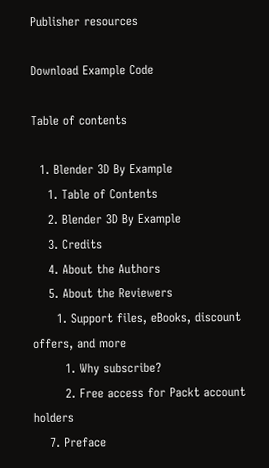Publisher resources

Download Example Code

Table of contents

  1. Blender 3D By Example
    1. Table of Contents
    2. Blender 3D By Example
    3. Credits
    4. About the Authors
    5. About the Reviewers
      1. Support files, eBooks, discount offers, and more
        1. Why subscribe?
        2. Free access for Packt account holders
    7. Preface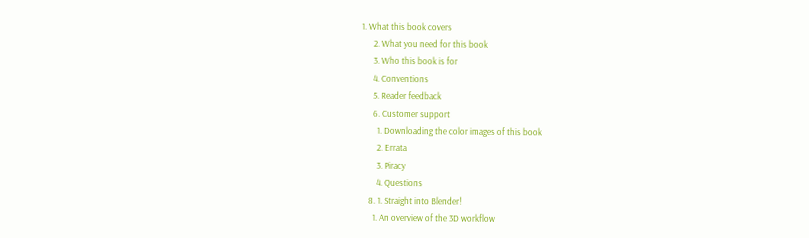1. What this book covers
      2. What you need for this book
      3. Who this book is for
      4. Conventions
      5. Reader feedback
      6. Customer support
        1. Downloading the color images of this book
        2. Errata
        3. Piracy
        4. Questions
    8. 1. Straight into Blender!
      1. An overview of the 3D workflow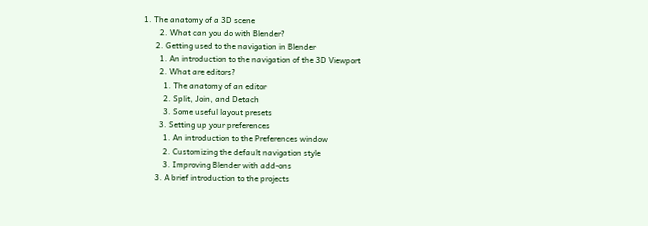1. The anatomy of a 3D scene
        2. What can you do with Blender?
      2. Getting used to the navigation in Blender
        1. An introduction to the navigation of the 3D Viewport
        2. What are editors?
          1. The anatomy of an editor
          2. Split, Join, and Detach
          3. Some useful layout presets
        3. Setting up your preferences
          1. An introduction to the Preferences window
          2. Customizing the default navigation style
          3. Improving Blender with add-ons
      3. A brief introduction to the projects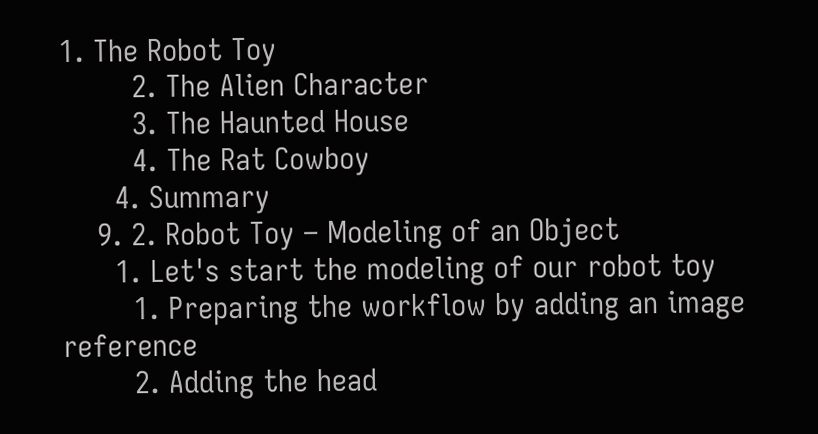1. The Robot Toy
        2. The Alien Character
        3. The Haunted House
        4. The Rat Cowboy
      4. Summary
    9. 2. Robot Toy – Modeling of an Object
      1. Let's start the modeling of our robot toy
        1. Preparing the workflow by adding an image reference
        2. Adding the head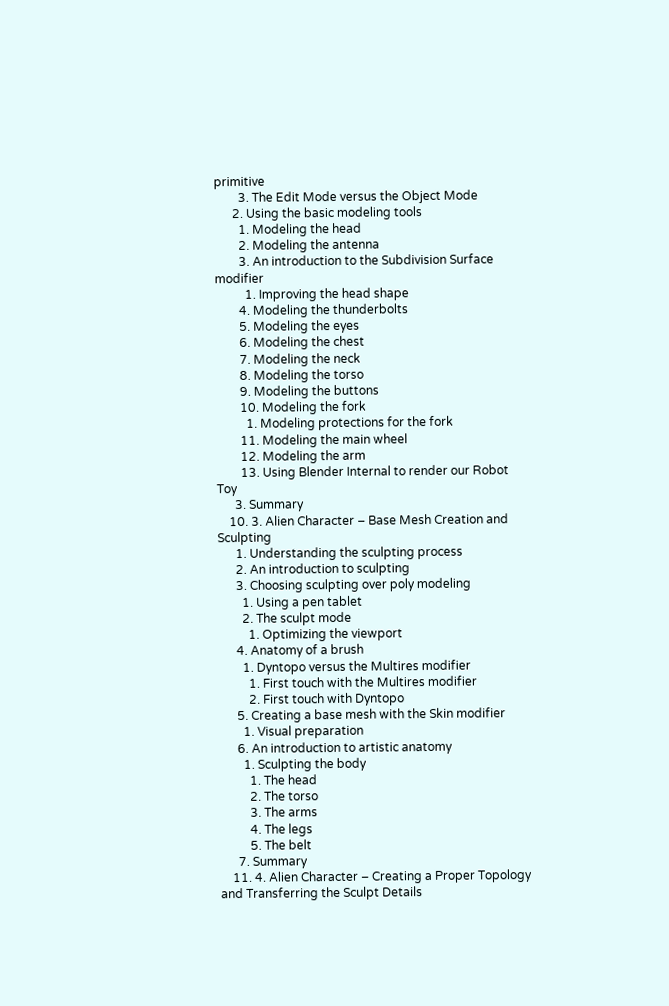primitive
        3. The Edit Mode versus the Object Mode
      2. Using the basic modeling tools
        1. Modeling the head
        2. Modeling the antenna
        3. An introduction to the Subdivision Surface modifier
          1. Improving the head shape
        4. Modeling the thunderbolts
        5. Modeling the eyes
        6. Modeling the chest
        7. Modeling the neck
        8. Modeling the torso
        9. Modeling the buttons
        10. Modeling the fork
          1. Modeling protections for the fork
        11. Modeling the main wheel
        12. Modeling the arm
        13. Using Blender Internal to render our Robot Toy
      3. Summary
    10. 3. Alien Character – Base Mesh Creation and Sculpting
      1. Understanding the sculpting process
      2. An introduction to sculpting
      3. Choosing sculpting over poly modeling
        1. Using a pen tablet
        2. The sculpt mode
          1. Optimizing the viewport
      4. Anatomy of a brush
        1. Dyntopo versus the Multires modifier
          1. First touch with the Multires modifier
          2. First touch with Dyntopo
      5. Creating a base mesh with the Skin modifier
        1. Visual preparation
      6. An introduction to artistic anatomy
        1. Sculpting the body
          1. The head
          2. The torso
          3. The arms
          4. The legs
          5. The belt
      7. Summary
    11. 4. Alien Character – Creating a Proper Topology and Transferring the Sculpt Details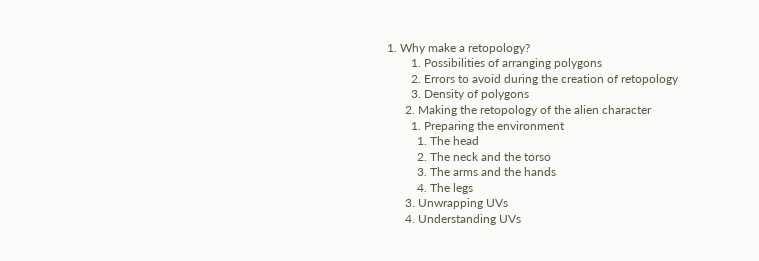1. Why make a retopology?
        1. Possibilities of arranging polygons
        2. Errors to avoid during the creation of retopology
        3. Density of polygons
      2. Making the retopology of the alien character
        1. Preparing the environment
          1. The head
          2. The neck and the torso
          3. The arms and the hands
          4. The legs
      3. Unwrapping UVs
      4. Understanding UVs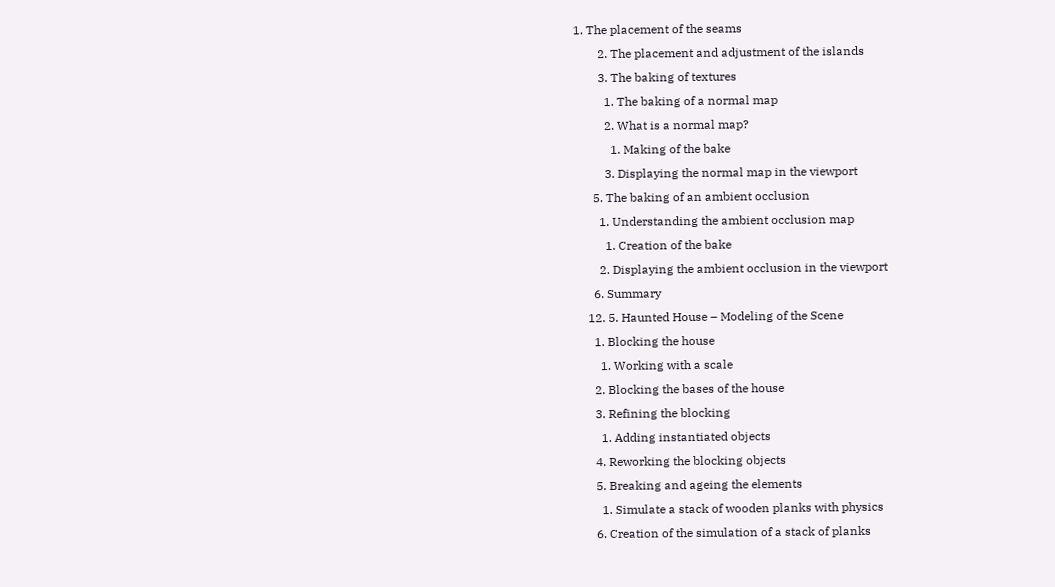1. The placement of the seams
        2. The placement and adjustment of the islands
        3. The baking of textures
          1. The baking of a normal map
          2. What is a normal map?
            1. Making of the bake
          3. Displaying the normal map in the viewport
      5. The baking of an ambient occlusion
        1. Understanding the ambient occlusion map
          1. Creation of the bake
        2. Displaying the ambient occlusion in the viewport
      6. Summary
    12. 5. Haunted House – Modeling of the Scene
      1. Blocking the house
        1. Working with a scale
      2. Blocking the bases of the house
      3. Refining the blocking
        1. Adding instantiated objects
      4. Reworking the blocking objects
      5. Breaking and ageing the elements
        1. Simulate a stack of wooden planks with physics
      6. Creation of the simulation of a stack of planks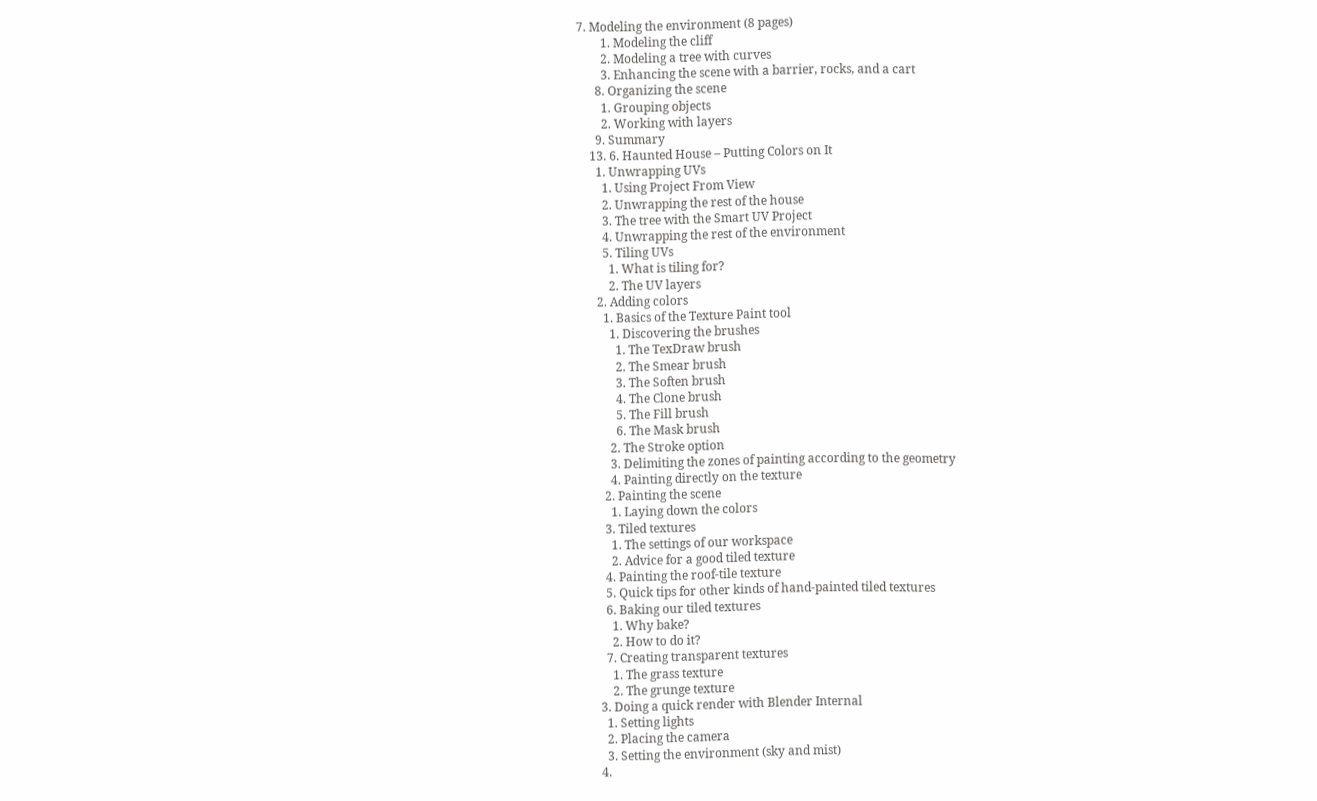7. Modeling the environment (8 pages)
        1. Modeling the cliff
        2. Modeling a tree with curves
        3. Enhancing the scene with a barrier, rocks, and a cart
      8. Organizing the scene
        1. Grouping objects
        2. Working with layers
      9. Summary
    13. 6. Haunted House – Putting Colors on It
      1. Unwrapping UVs
        1. Using Project From View
        2. Unwrapping the rest of the house
        3. The tree with the Smart UV Project
        4. Unwrapping the rest of the environment
        5. Tiling UVs
          1. What is tiling for?
          2. The UV layers
      2. Adding colors
        1. Basics of the Texture Paint tool
          1. Discovering the brushes
            1. The TexDraw brush
            2. The Smear brush
            3. The Soften brush
            4. The Clone brush
            5. The Fill brush
            6. The Mask brush
          2. The Stroke option
          3. Delimiting the zones of painting according to the geometry
          4. Painting directly on the texture
        2. Painting the scene
          1. Laying down the colors
        3. Tiled textures
          1. The settings of our workspace
          2. Advice for a good tiled texture
        4. Painting the roof-tile texture
        5. Quick tips for other kinds of hand-painted tiled textures
        6. Baking our tiled textures
          1. Why bake?
          2. How to do it?
        7. Creating transparent textures
          1. The grass texture
          2. The grunge texture
      3. Doing a quick render with Blender Internal
        1. Setting lights
        2. Placing the camera
        3. Setting the environment (sky and mist)
      4.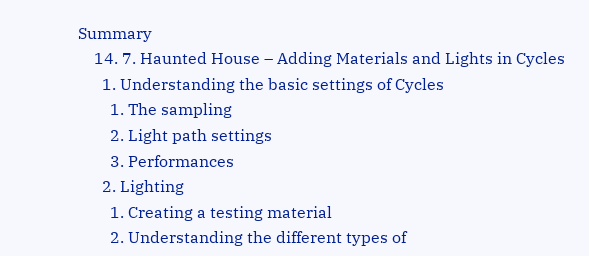Summary
    14. 7. Haunted House – Adding Materials and Lights in Cycles
      1. Understanding the basic settings of Cycles
        1. The sampling
        2. Light path settings
        3. Performances
      2. Lighting
        1. Creating a testing material
        2. Understanding the different types of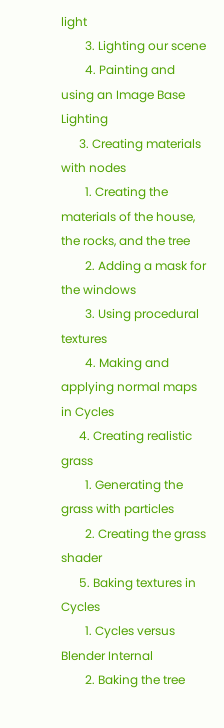light
        3. Lighting our scene
        4. Painting and using an Image Base Lighting
      3. Creating materials with nodes
        1. Creating the materials of the house, the rocks, and the tree
        2. Adding a mask for the windows
        3. Using procedural textures
        4. Making and applying normal maps in Cycles
      4. Creating realistic grass
        1. Generating the grass with particles
        2. Creating the grass shader
      5. Baking textures in Cycles
        1. Cycles versus Blender Internal
        2. Baking the tree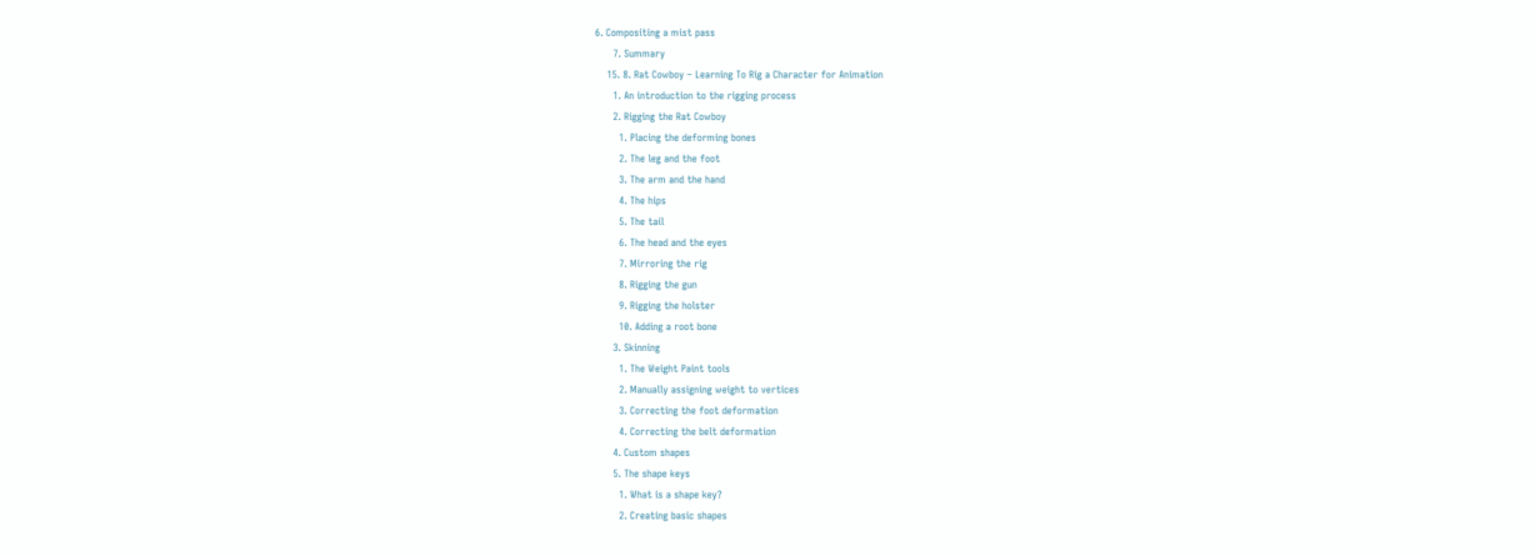6. Compositing a mist pass
      7. Summary
    15. 8. Rat Cowboy – Learning To Rig a Character for Animation
      1. An introduction to the rigging process
      2. Rigging the Rat Cowboy
        1. Placing the deforming bones
        2. The leg and the foot
        3. The arm and the hand
        4. The hips
        5. The tail
        6. The head and the eyes
        7. Mirroring the rig
        8. Rigging the gun
        9. Rigging the holster
        10. Adding a root bone
      3. Skinning
        1. The Weight Paint tools
        2. Manually assigning weight to vertices
        3. Correcting the foot deformation
        4. Correcting the belt deformation
      4. Custom shapes
      5. The shape keys
        1. What is a shape key?
        2. Creating basic shapes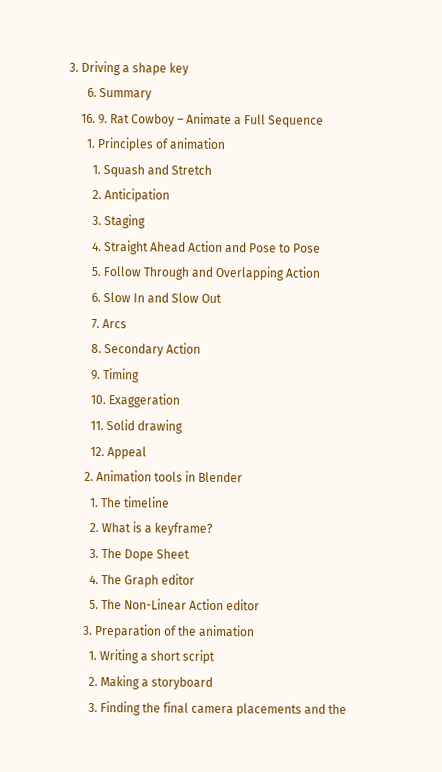3. Driving a shape key
      6. Summary
    16. 9. Rat Cowboy – Animate a Full Sequence
      1. Principles of animation
        1. Squash and Stretch
        2. Anticipation
        3. Staging
        4. Straight Ahead Action and Pose to Pose
        5. Follow Through and Overlapping Action
        6. Slow In and Slow Out
        7. Arcs
        8. Secondary Action
        9. Timing
        10. Exaggeration
        11. Solid drawing
        12. Appeal
      2. Animation tools in Blender
        1. The timeline
        2. What is a keyframe?
        3. The Dope Sheet
        4. The Graph editor
        5. The Non-Linear Action editor
      3. Preparation of the animation
        1. Writing a short script
        2. Making a storyboard
        3. Finding the final camera placements and the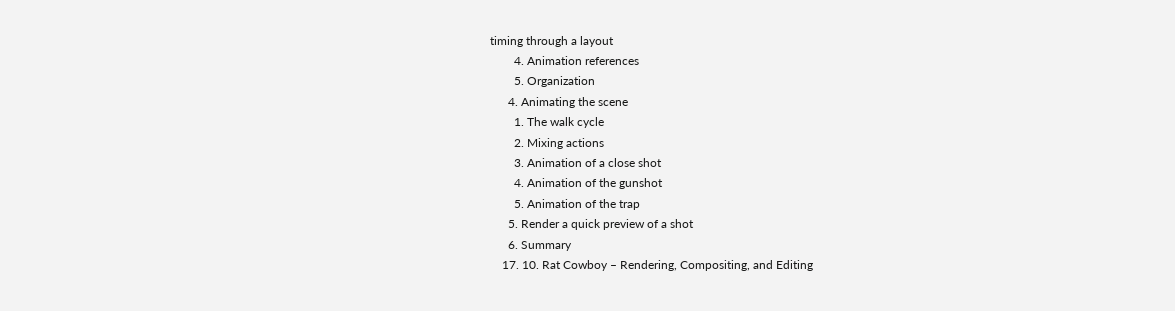timing through a layout
        4. Animation references
        5. Organization
      4. Animating the scene
        1. The walk cycle
        2. Mixing actions
        3. Animation of a close shot
        4. Animation of the gunshot
        5. Animation of the trap
      5. Render a quick preview of a shot
      6. Summary
    17. 10. Rat Cowboy – Rendering, Compositing, and Editing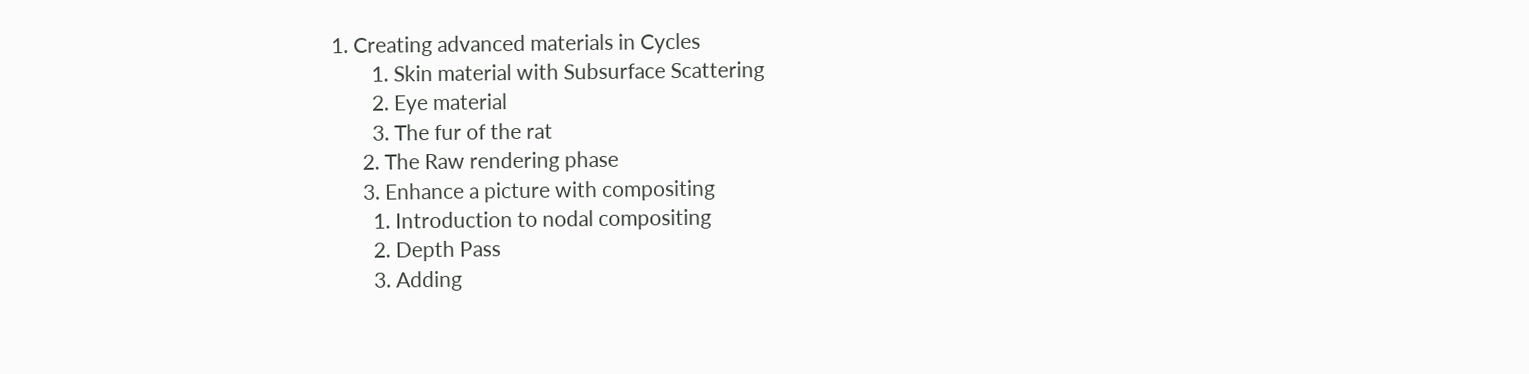1. Creating advanced materials in Cycles
        1. Skin material with Subsurface Scattering
        2. Eye material
        3. The fur of the rat
      2. The Raw rendering phase
      3. Enhance a picture with compositing
        1. Introduction to nodal compositing
        2. Depth Pass
        3. Adding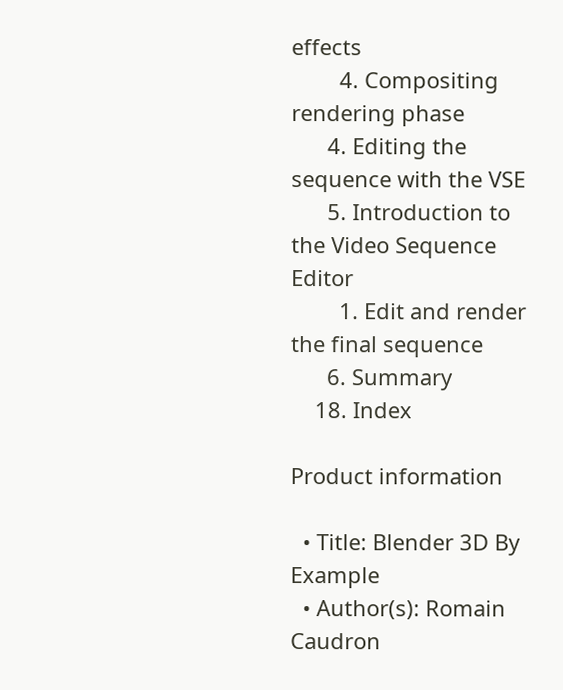effects
        4. Compositing rendering phase
      4. Editing the sequence with the VSE
      5. Introduction to the Video Sequence Editor
        1. Edit and render the final sequence
      6. Summary
    18. Index

Product information

  • Title: Blender 3D By Example
  • Author(s): Romain Caudron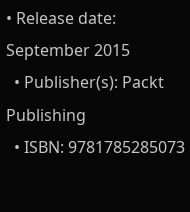• Release date: September 2015
  • Publisher(s): Packt Publishing
  • ISBN: 9781785285073